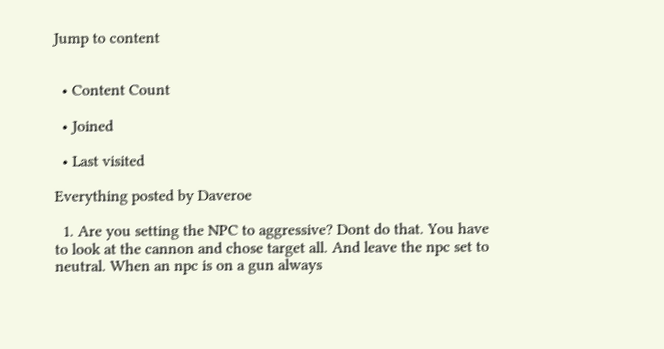Jump to content


  • Content Count

  • Joined

  • Last visited

Everything posted by Daveroe

  1. Are you setting the NPC to aggressive? Dont do that. You have to look at the cannon and chose target all. And leave the npc set to neutral. When an npc is on a gun always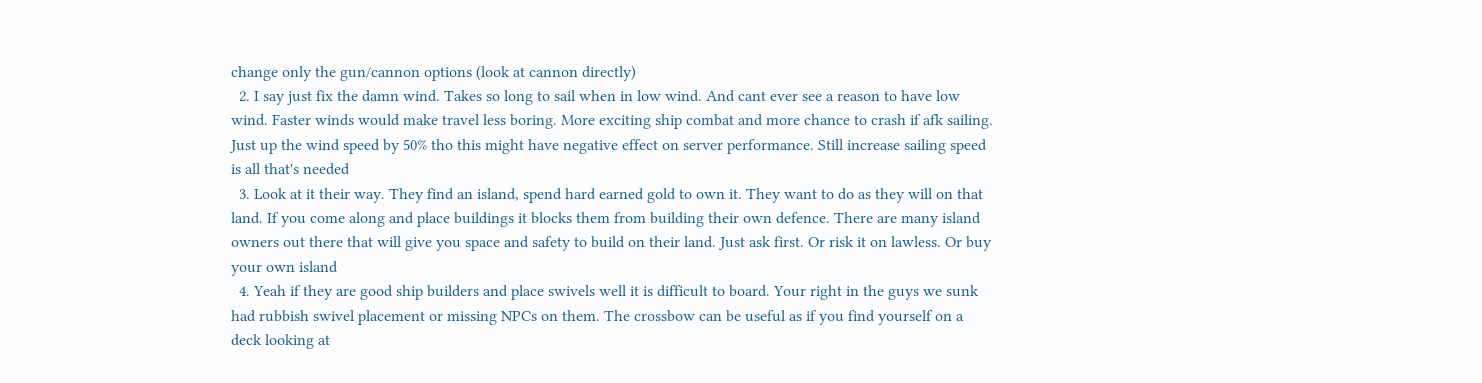change only the gun/cannon options (look at cannon directly)
  2. I say just fix the damn wind. Takes so long to sail when in low wind. And cant ever see a reason to have low wind. Faster winds would make travel less boring. More exciting ship combat and more chance to crash if afk sailing. Just up the wind speed by 50% tho this might have negative effect on server performance. Still increase sailing speed is all that's needed
  3. Look at it their way. They find an island, spend hard earned gold to own it. They want to do as they will on that land. If you come along and place buildings it blocks them from building their own defence. There are many island owners out there that will give you space and safety to build on their land. Just ask first. Or risk it on lawless. Or buy your own island
  4. Yeah if they are good ship builders and place swivels well it is difficult to board. Your right in the guys we sunk had rubbish swivel placement or missing NPCs on them. The crossbow can be useful as if you find yourself on a deck looking at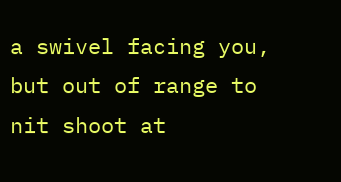a swivel facing you, but out of range to nit shoot at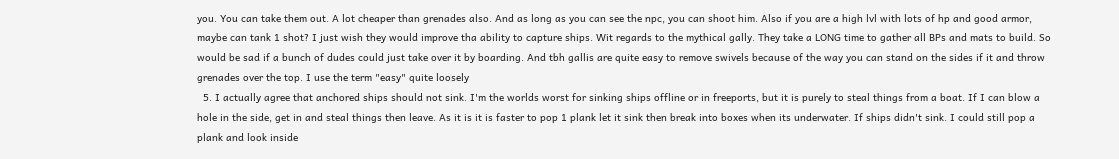you. You can take them out. A lot cheaper than grenades also. And as long as you can see the npc, you can shoot him. Also if you are a high lvl with lots of hp and good armor, maybe can tank 1 shot? I just wish they would improve tha ability to capture ships. Wit regards to the mythical gally. They take a LONG time to gather all BPs and mats to build. So would be sad if a bunch of dudes could just take over it by boarding. And tbh gallis are quite easy to remove swivels because of the way you can stand on the sides if it and throw grenades over the top. I use the term "easy" quite loosely
  5. I actually agree that anchored ships should not sink. I'm the worlds worst for sinking ships offline or in freeports, but it is purely to steal things from a boat. If I can blow a hole in the side, get in and steal things then leave. As it is it is faster to pop 1 plank let it sink then break into boxes when its underwater. If ships didn't sink. I could still pop a plank and look inside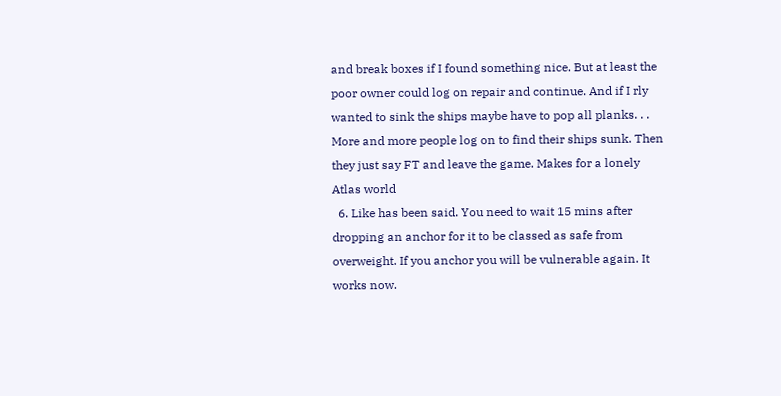and break boxes if I found something nice. But at least the poor owner could log on repair and continue. And if I rly wanted to sink the ships maybe have to pop all planks. . . More and more people log on to find their ships sunk. Then they just say FT and leave the game. Makes for a lonely Atlas world
  6. Like has been said. You need to wait 15 mins after dropping an anchor for it to be classed as safe from overweight. If you anchor you will be vulnerable again. It works now.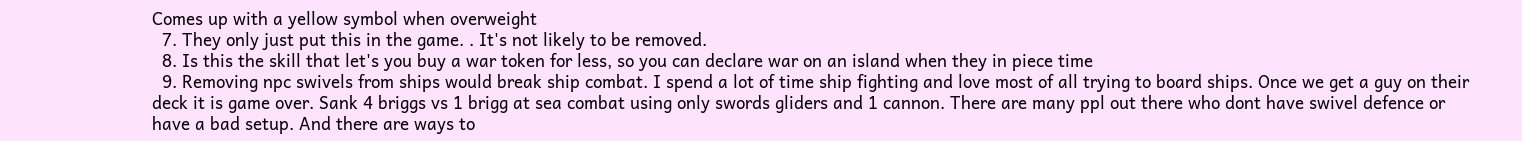Comes up with a yellow symbol when overweight
  7. They only just put this in the game. . It's not likely to be removed.
  8. Is this the skill that let's you buy a war token for less, so you can declare war on an island when they in piece time
  9. Removing npc swivels from ships would break ship combat. I spend a lot of time ship fighting and love most of all trying to board ships. Once we get a guy on their deck it is game over. Sank 4 briggs vs 1 brigg at sea combat using only swords gliders and 1 cannon. There are many ppl out there who dont have swivel defence or have a bad setup. And there are ways to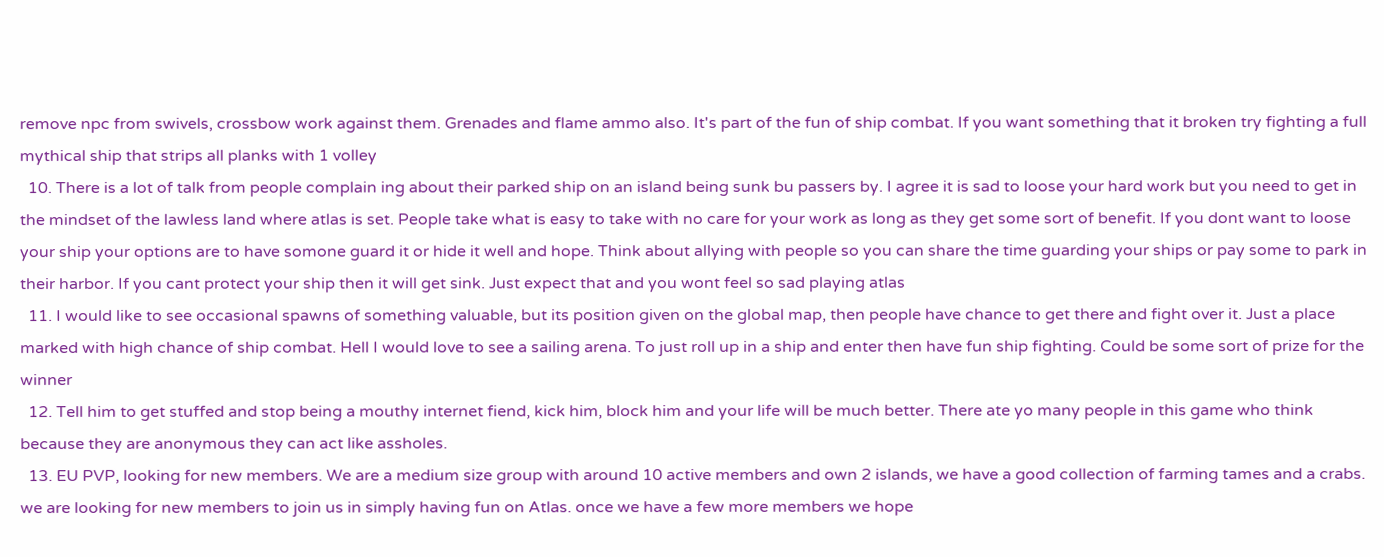remove npc from swivels, crossbow work against them. Grenades and flame ammo also. It's part of the fun of ship combat. If you want something that it broken try fighting a full mythical ship that strips all planks with 1 volley
  10. There is a lot of talk from people complain ing about their parked ship on an island being sunk bu passers by. I agree it is sad to loose your hard work but you need to get in the mindset of the lawless land where atlas is set. People take what is easy to take with no care for your work as long as they get some sort of benefit. If you dont want to loose your ship your options are to have somone guard it or hide it well and hope. Think about allying with people so you can share the time guarding your ships or pay some to park in their harbor. If you cant protect your ship then it will get sink. Just expect that and you wont feel so sad playing atlas
  11. I would like to see occasional spawns of something valuable, but its position given on the global map, then people have chance to get there and fight over it. Just a place marked with high chance of ship combat. Hell I would love to see a sailing arena. To just roll up in a ship and enter then have fun ship fighting. Could be some sort of prize for the winner
  12. Tell him to get stuffed and stop being a mouthy internet fiend, kick him, block him and your life will be much better. There ate yo many people in this game who think because they are anonymous they can act like assholes.
  13. EU PVP, looking for new members. We are a medium size group with around 10 active members and own 2 islands, we have a good collection of farming tames and a crabs. we are looking for new members to join us in simply having fun on Atlas. once we have a few more members we hope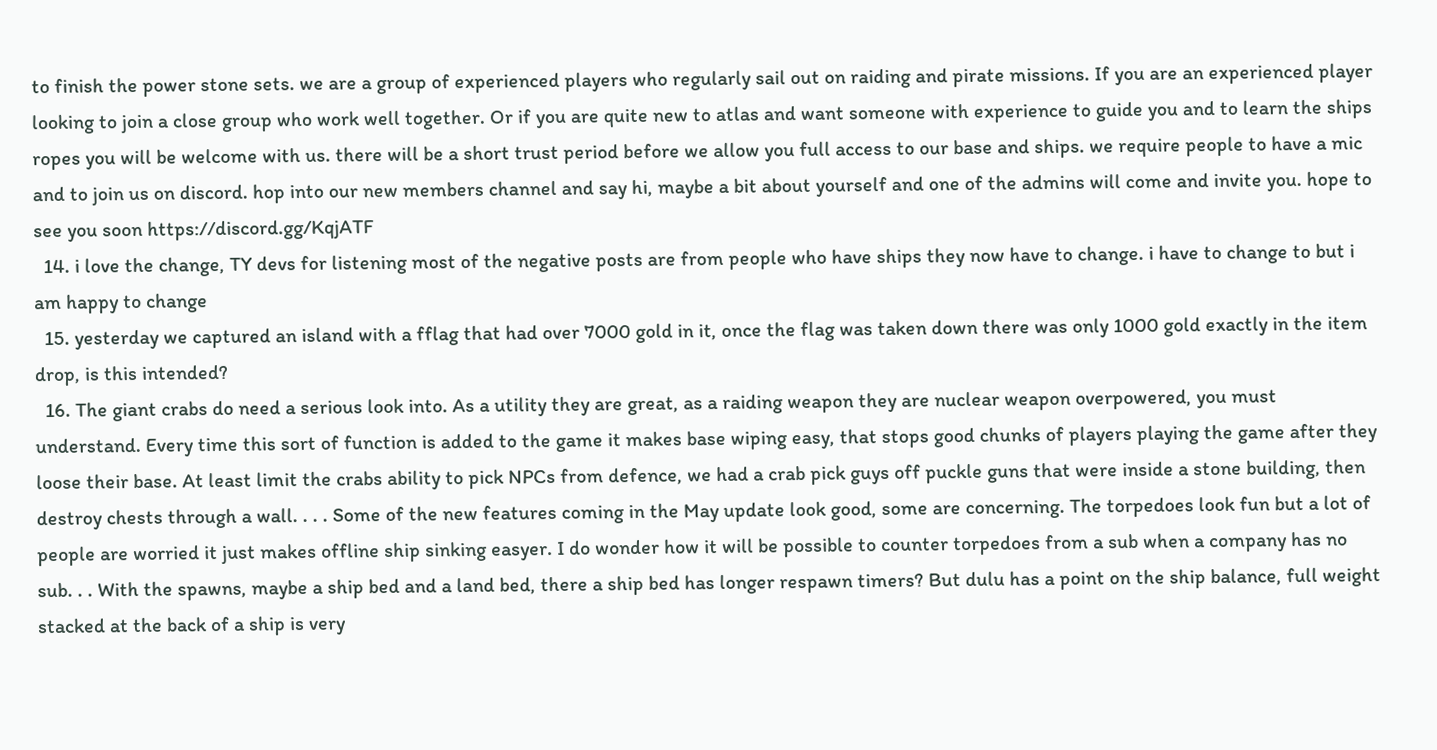to finish the power stone sets. we are a group of experienced players who regularly sail out on raiding and pirate missions. If you are an experienced player looking to join a close group who work well together. Or if you are quite new to atlas and want someone with experience to guide you and to learn the ships ropes you will be welcome with us. there will be a short trust period before we allow you full access to our base and ships. we require people to have a mic and to join us on discord. hop into our new members channel and say hi, maybe a bit about yourself and one of the admins will come and invite you. hope to see you soon https://discord.gg/KqjATF
  14. i love the change, TY devs for listening most of the negative posts are from people who have ships they now have to change. i have to change to but i am happy to change
  15. yesterday we captured an island with a fflag that had over 7000 gold in it, once the flag was taken down there was only 1000 gold exactly in the item drop, is this intended?
  16. The giant crabs do need a serious look into. As a utility they are great, as a raiding weapon they are nuclear weapon overpowered, you must understand. Every time this sort of function is added to the game it makes base wiping easy, that stops good chunks of players playing the game after they loose their base. At least limit the crabs ability to pick NPCs from defence, we had a crab pick guys off puckle guns that were inside a stone building, then destroy chests through a wall. . . . Some of the new features coming in the May update look good, some are concerning. The torpedoes look fun but a lot of people are worried it just makes offline ship sinking easyer. I do wonder how it will be possible to counter torpedoes from a sub when a company has no sub. . . With the spawns, maybe a ship bed and a land bed, there a ship bed has longer respawn timers? But dulu has a point on the ship balance, full weight stacked at the back of a ship is very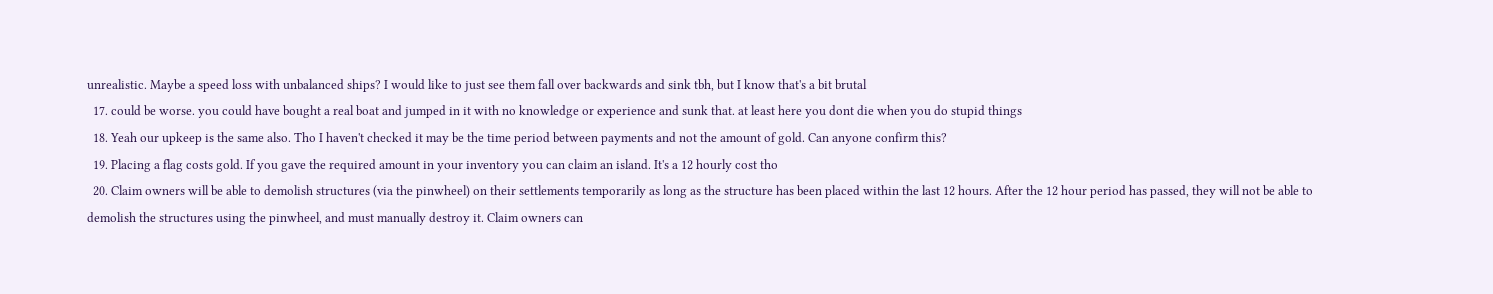unrealistic. Maybe a speed loss with unbalanced ships? I would like to just see them fall over backwards and sink tbh, but I know that's a bit brutal
  17. could be worse. you could have bought a real boat and jumped in it with no knowledge or experience and sunk that. at least here you dont die when you do stupid things
  18. Yeah our upkeep is the same also. Tho I haven't checked it may be the time period between payments and not the amount of gold. Can anyone confirm this?
  19. Placing a flag costs gold. If you gave the required amount in your inventory you can claim an island. It's a 12 hourly cost tho
  20. Claim owners will be able to demolish structures (via the pinwheel) on their settlements temporarily as long as the structure has been placed within the last 12 hours. After the 12 hour period has passed, they will not be able to demolish the structures using the pinwheel, and must manually destroy it. Claim owners can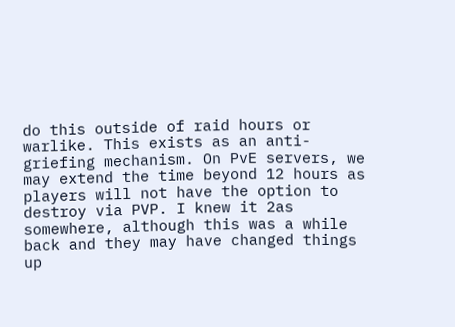do this outside of raid hours or warlike. This exists as an anti-griefing mechanism. On PvE servers, we may extend the time beyond 12 hours as players will not have the option to destroy via PVP. I knew it 2as somewhere, although this was a while back and they may have changed things up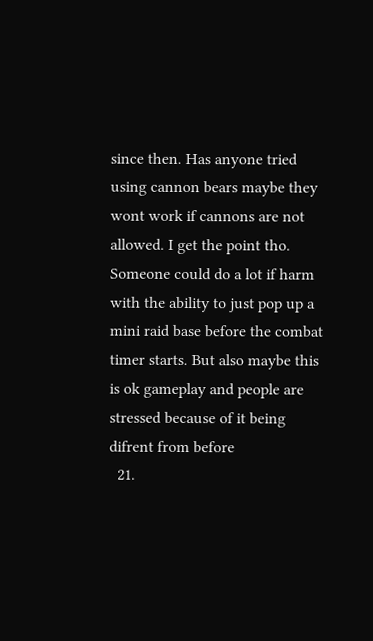since then. Has anyone tried using cannon bears maybe they wont work if cannons are not allowed. I get the point tho. Someone could do a lot if harm with the ability to just pop up a mini raid base before the combat timer starts. But also maybe this is ok gameplay and people are stressed because of it being difrent from before
  21.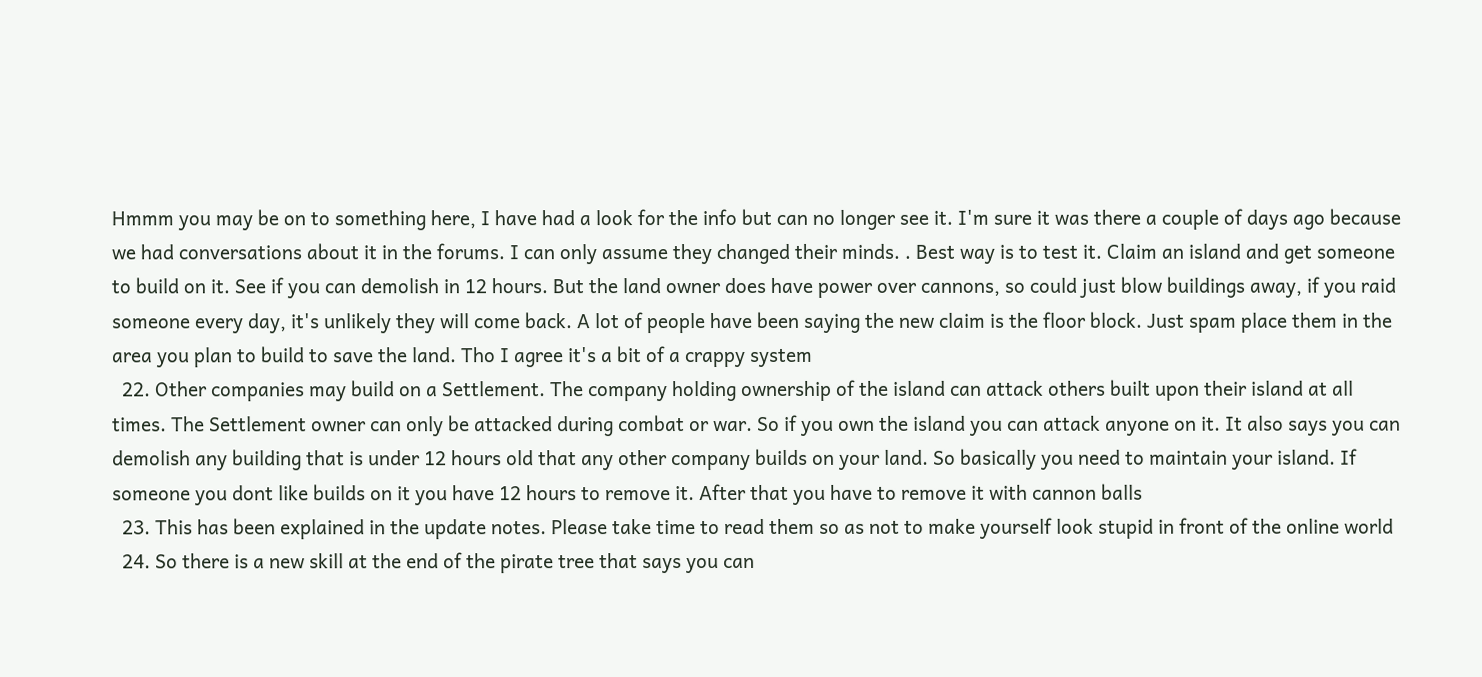Hmmm you may be on to something here, I have had a look for the info but can no longer see it. I'm sure it was there a couple of days ago because we had conversations about it in the forums. I can only assume they changed their minds. . Best way is to test it. Claim an island and get someone to build on it. See if you can demolish in 12 hours. But the land owner does have power over cannons, so could just blow buildings away, if you raid someone every day, it's unlikely they will come back. A lot of people have been saying the new claim is the floor block. Just spam place them in the area you plan to build to save the land. Tho I agree it's a bit of a crappy system
  22. Other companies may build on a Settlement. The company holding ownership of the island can attack others built upon their island at all times. The Settlement owner can only be attacked during combat or war. So if you own the island you can attack anyone on it. It also says you can demolish any building that is under 12 hours old that any other company builds on your land. So basically you need to maintain your island. If someone you dont like builds on it you have 12 hours to remove it. After that you have to remove it with cannon balls
  23. This has been explained in the update notes. Please take time to read them so as not to make yourself look stupid in front of the online world
  24. So there is a new skill at the end of the pirate tree that says you can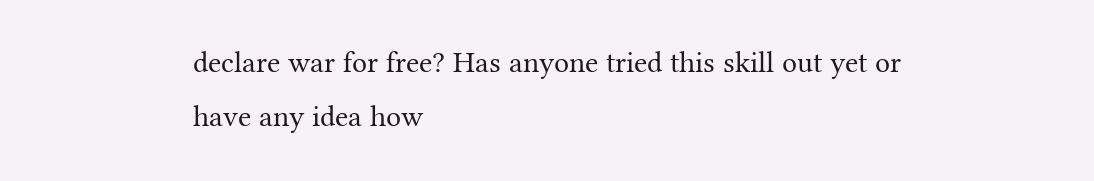declare war for free? Has anyone tried this skill out yet or have any idea how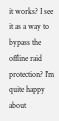it works? I see it as a way to bypass the offline raid protection? I'm quite happy about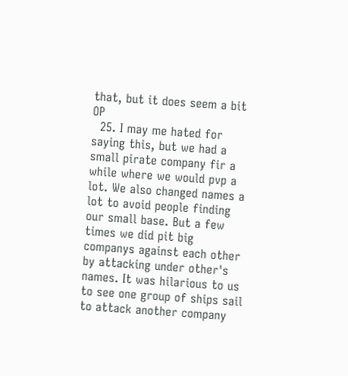that, but it does seem a bit OP
  25. I may me hated for saying this, but we had a small pirate company fir a while where we would pvp a lot. We also changed names a lot to avoid people finding our small base. But a few times we did pit big companys against each other by attacking under other's names. It was hilarious to us to see one group of ships sail to attack another company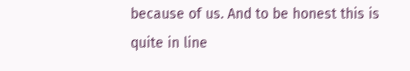because of us. And to be honest this is quite in line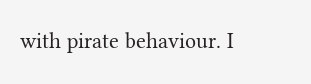with pirate behaviour. I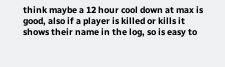think maybe a 12 hour cool down at max is good, also if a player is killed or kills it shows their name in the log, so is easy to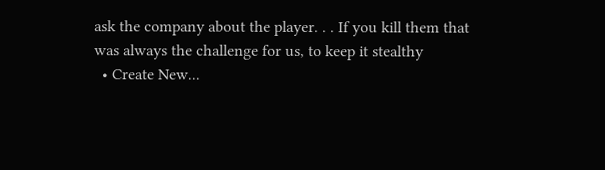ask the company about the player. . . If you kill them that was always the challenge for us, to keep it stealthy
  • Create New...